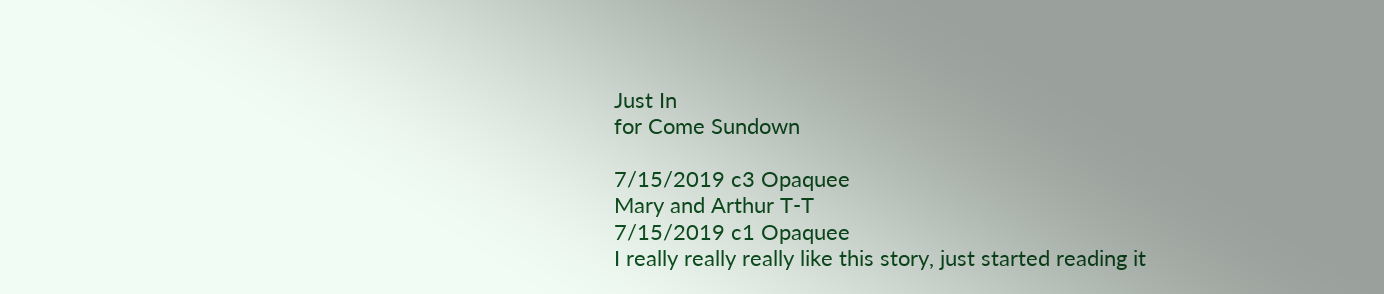Just In
for Come Sundown

7/15/2019 c3 Opaquee
Mary and Arthur T-T
7/15/2019 c1 Opaquee
I really really really like this story, just started reading it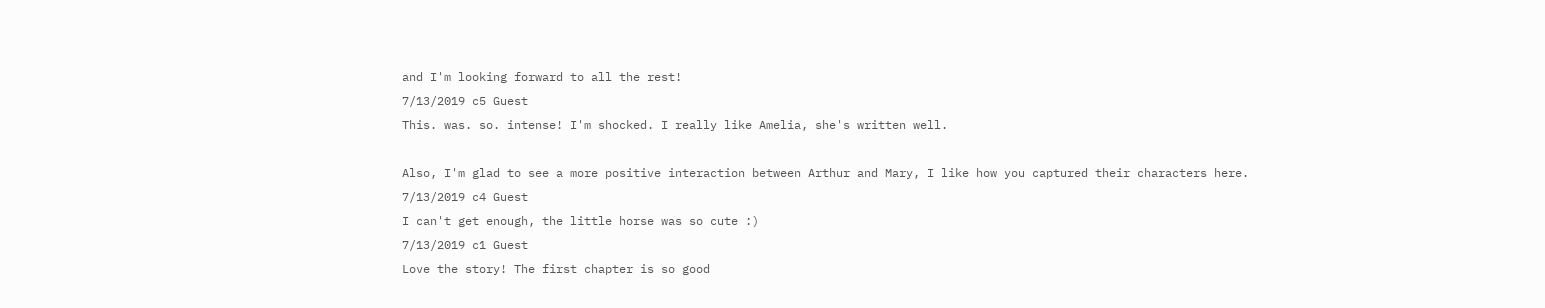and I'm looking forward to all the rest!
7/13/2019 c5 Guest
This. was. so. intense! I'm shocked. I really like Amelia, she's written well.

Also, I'm glad to see a more positive interaction between Arthur and Mary, I like how you captured their characters here.
7/13/2019 c4 Guest
I can't get enough, the little horse was so cute :)
7/13/2019 c1 Guest
Love the story! The first chapter is so good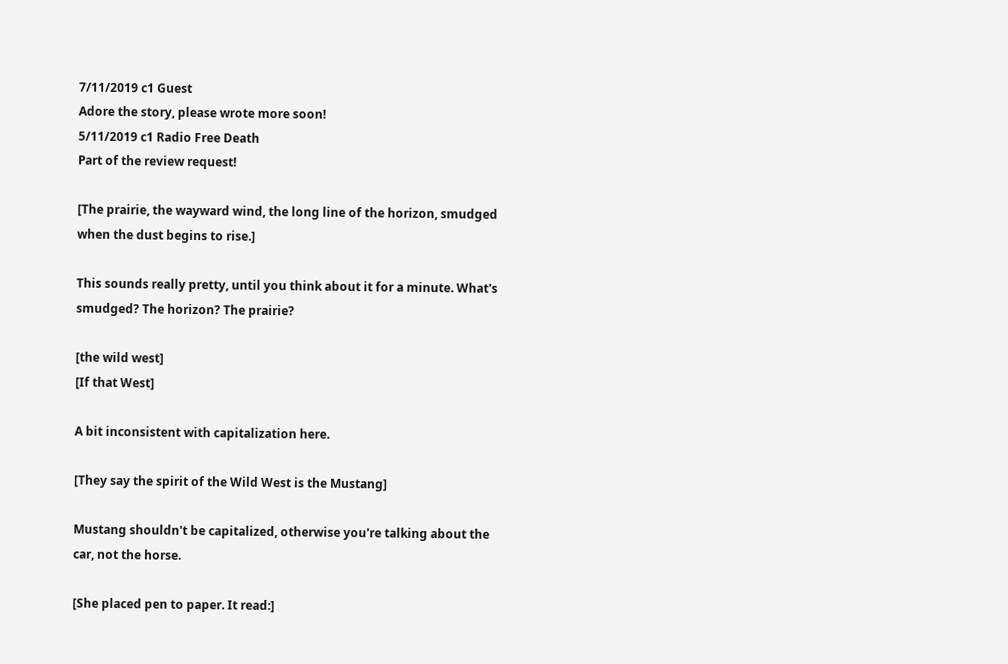7/11/2019 c1 Guest
Adore the story, please wrote more soon!
5/11/2019 c1 Radio Free Death
Part of the review request!

[The prairie, the wayward wind, the long line of the horizon, smudged when the dust begins to rise.]

This sounds really pretty, until you think about it for a minute. What's smudged? The horizon? The prairie?

[the wild west]
[If that West]

A bit inconsistent with capitalization here.

[They say the spirit of the Wild West is the Mustang]

Mustang shouldn't be capitalized, otherwise you're talking about the car, not the horse.

[She placed pen to paper. It read:]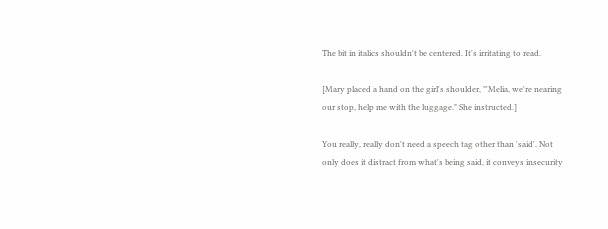The bit in italics shouldn't be centered. It's irritating to read.

[Mary placed a hand on the girl's shoulder, "'Melia, we're nearing our stop, help me with the luggage." She instructed.]

You really, really don't need a speech tag other than 'said'. Not only does it distract from what's being said, it conveys insecurity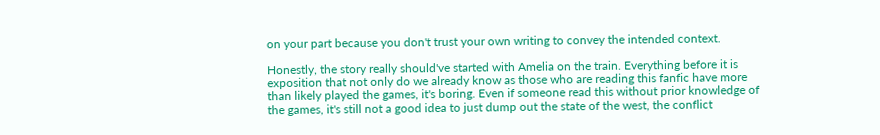on your part because you don't trust your own writing to convey the intended context.

Honestly, the story really should've started with Amelia on the train. Everything before it is exposition that not only do we already know as those who are reading this fanfic have more than likely played the games, it's boring. Even if someone read this without prior knowledge of the games, it's still not a good idea to just dump out the state of the west, the conflict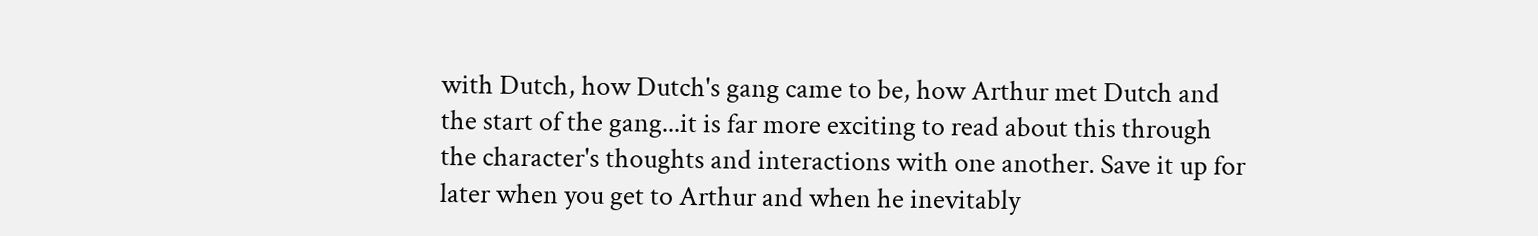with Dutch, how Dutch's gang came to be, how Arthur met Dutch and the start of the gang...it is far more exciting to read about this through the character's thoughts and interactions with one another. Save it up for later when you get to Arthur and when he inevitably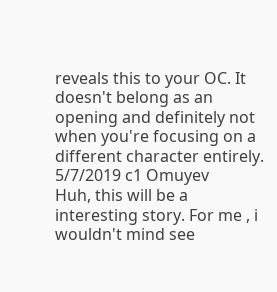reveals this to your OC. It doesn't belong as an opening and definitely not when you're focusing on a different character entirely.
5/7/2019 c1 Omuyev
Huh, this will be a interesting story. For me , i wouldn't mind see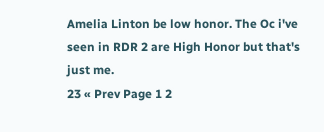Amelia Linton be low honor. The Oc i've seen in RDR 2 are High Honor but that's just me.
23 « Prev Page 1 2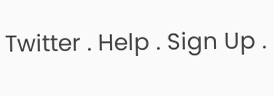Twitter . Help . Sign Up .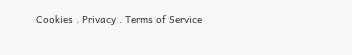Cookies . Privacy . Terms of Service